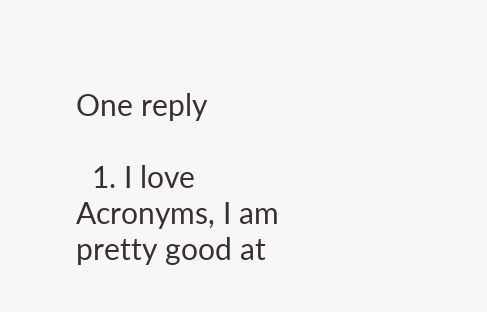One reply

  1. I love Acronyms, I am pretty good at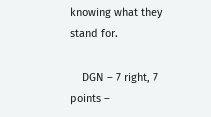knowing what they stand for.

    DGN – 7 right, 7 points –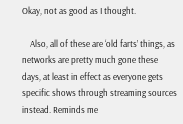Okay, not as good as I thought.

    Also, all of these are ‘old farts’ things, as networks are pretty much gone these days, at least in effect as everyone gets specific shows through streaming sources instead. Reminds me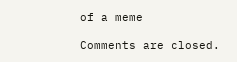of a meme

Comments are closed.